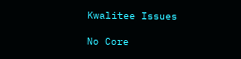Kwalitee Issues

No Core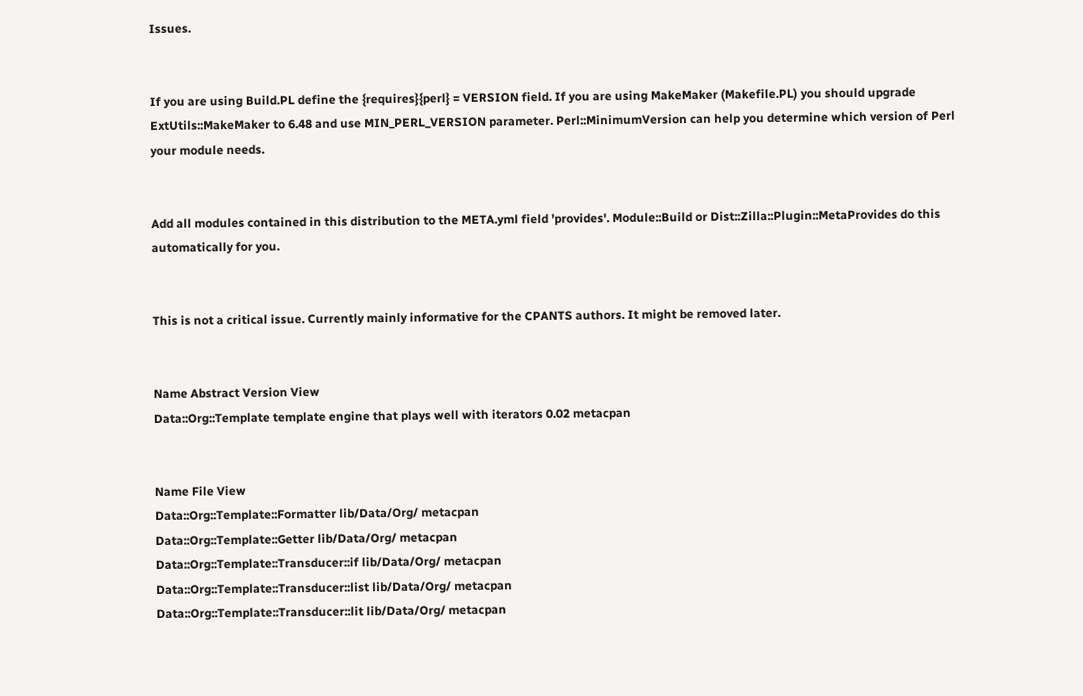Issues.


If you are using Build.PL define the {requires}{perl} = VERSION field. If you are using MakeMaker (Makefile.PL) you should upgrade ExtUtils::MakeMaker to 6.48 and use MIN_PERL_VERSION parameter. Perl::MinimumVersion can help you determine which version of Perl your module needs.


Add all modules contained in this distribution to the META.yml field 'provides'. Module::Build or Dist::Zilla::Plugin::MetaProvides do this automatically for you.


This is not a critical issue. Currently mainly informative for the CPANTS authors. It might be removed later.


Name Abstract Version View
Data::Org::Template template engine that plays well with iterators 0.02 metacpan


Name File View
Data::Org::Template::Formatter lib/Data/Org/ metacpan
Data::Org::Template::Getter lib/Data/Org/ metacpan
Data::Org::Template::Transducer::if lib/Data/Org/ metacpan
Data::Org::Template::Transducer::list lib/Data/Org/ metacpan
Data::Org::Template::Transducer::lit lib/Data/Org/ metacpan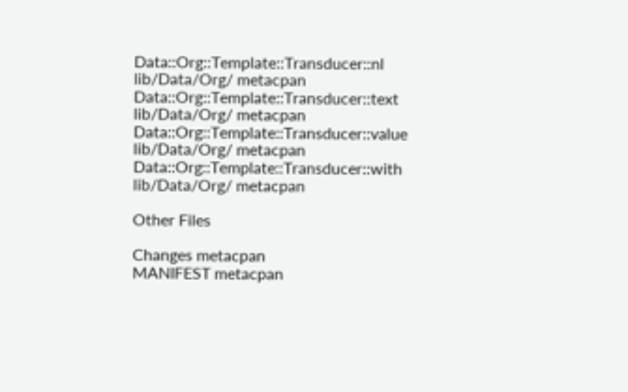Data::Org::Template::Transducer::nl lib/Data/Org/ metacpan
Data::Org::Template::Transducer::text lib/Data/Org/ metacpan
Data::Org::Template::Transducer::value lib/Data/Org/ metacpan
Data::Org::Template::Transducer::with lib/Data/Org/ metacpan

Other Files

Changes metacpan
MANIFEST metacpan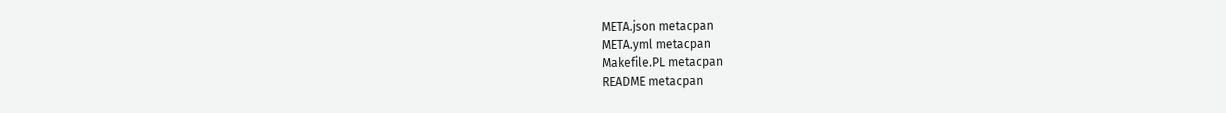META.json metacpan
META.yml metacpan
Makefile.PL metacpan
README metacpan